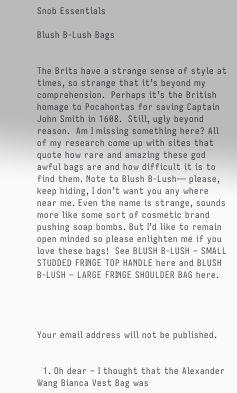Snob Essentials

Blush B-Lush Bags


The Brits have a strange sense of style at times, so strange that it’s beyond my comprehension.  Perhaps it’s the British homage to Pocahontas for saving Captain John Smith in 1608.  Still, ugly beyond reason.  Am I missing something here? All of my research come up with sites that quote how rare and amazing these god awful bags are and how difficult it is to find them. Note to Blush B-Lush— please, keep hiding, I don’t want you any where near me. Even the name is strange, sounds more like some sort of cosmetic brand pushing soap bombs. But I’d like to remain open minded so please enlighten me if you love these bags!  See BLUSH B-LUSH – SMALL STUDDED FRINGE TOP HANDLE here and BLUSH B-LUSH – LARGE FRINGE SHOULDER BAG here.




Your email address will not be published.


  1. Oh dear – I thought that the Alexander Wang Bianca Vest Bag was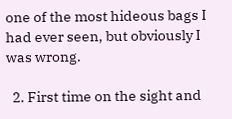one of the most hideous bags I had ever seen, but obviously I was wrong.

  2. First time on the sight and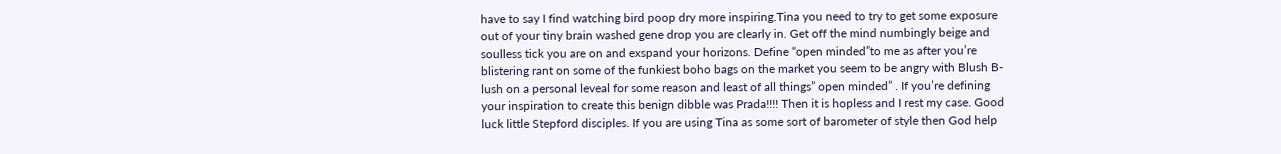have to say I find watching bird poop dry more inspiring.Tina you need to try to get some exposure out of your tiny brain washed gene drop you are clearly in. Get off the mind numbingly beige and soulless tick you are on and exspand your horizons. Define “open minded”to me as after you’re blistering rant on some of the funkiest boho bags on the market you seem to be angry with Blush B-lush on a personal leveal for some reason and least of all things” open minded” . If you’re defining your inspiration to create this benign dibble was Prada!!!! Then it is hopless and I rest my case. Good luck little Stepford disciples. If you are using Tina as some sort of barometer of style then God help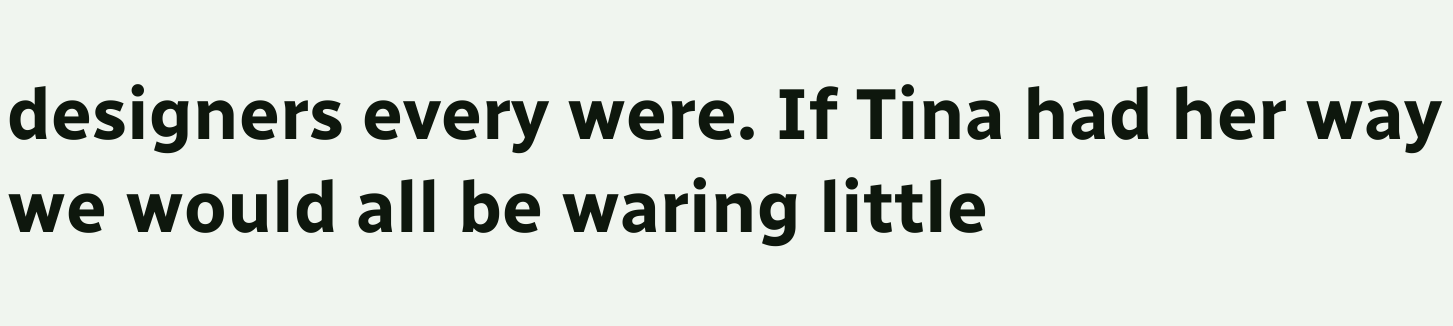designers every were. If Tina had her way we would all be waring little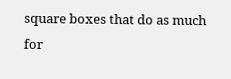square boxes that do as much for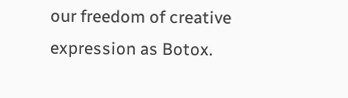our freedom of creative expression as Botox.